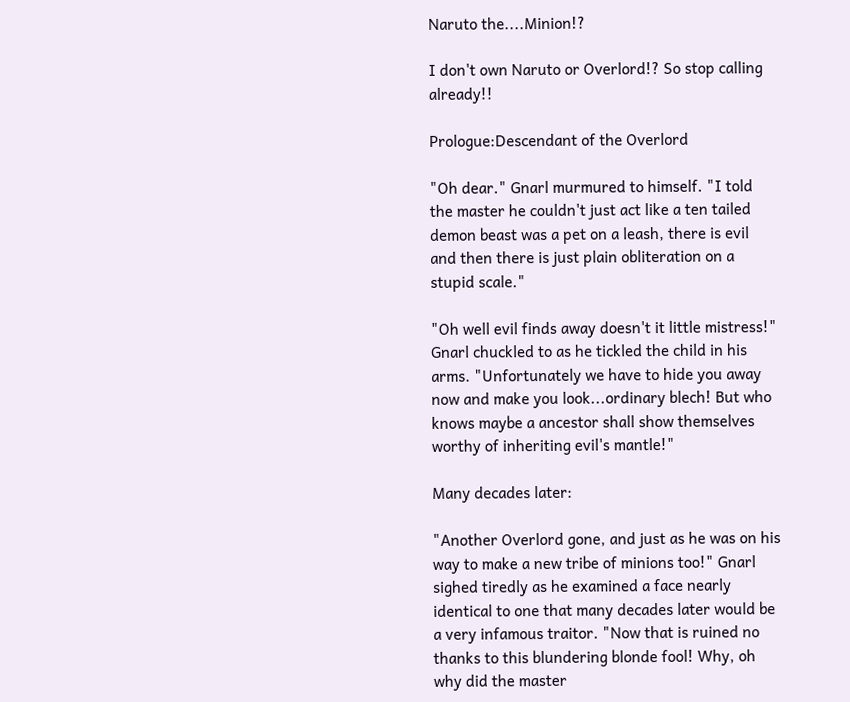Naruto the....Minion!?

I don't own Naruto or Overlord!? So stop calling already!!

Prologue:Descendant of the Overlord

"Oh dear." Gnarl murmured to himself. "I told the master he couldn't just act like a ten tailed demon beast was a pet on a leash, there is evil and then there is just plain obliteration on a stupid scale."

"Oh well evil finds away doesn't it little mistress!" Gnarl chuckled to as he tickled the child in his arms. "Unfortunately we have to hide you away now and make you look...ordinary blech! But who knows maybe a ancestor shall show themselves worthy of inheriting evil's mantle!"

Many decades later:

"Another Overlord gone, and just as he was on his way to make a new tribe of minions too!" Gnarl sighed tiredly as he examined a face nearly identical to one that many decades later would be a very infamous traitor. "Now that is ruined no thanks to this blundering blonde fool! Why, oh why did the master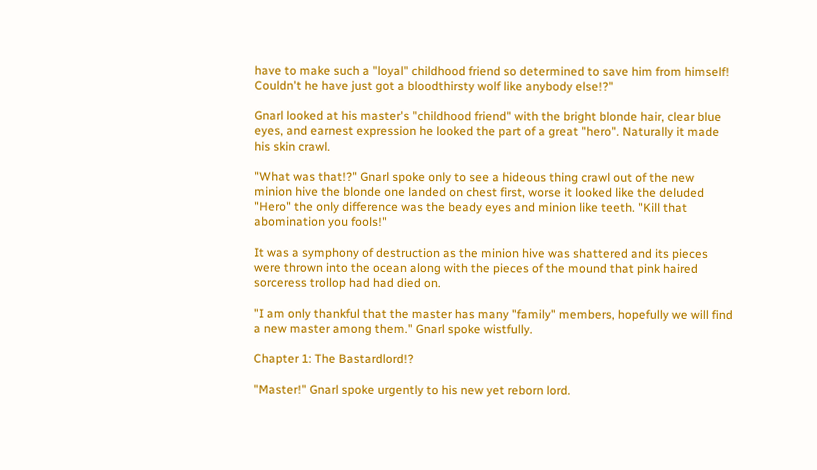have to make such a "loyal" childhood friend so determined to save him from himself! Couldn't he have just got a bloodthirsty wolf like anybody else!?"

Gnarl looked at his master's "childhood friend" with the bright blonde hair, clear blue eyes, and earnest expression he looked the part of a great "hero". Naturally it made his skin crawl.

"What was that!?" Gnarl spoke only to see a hideous thing crawl out of the new minion hive the blonde one landed on chest first, worse it looked like the deluded "Hero" the only difference was the beady eyes and minion like teeth. "Kill that abomination you fools!"

It was a symphony of destruction as the minion hive was shattered and its pieces were thrown into the ocean along with the pieces of the mound that pink haired sorceress trollop had had died on.

"I am only thankful that the master has many "family" members, hopefully we will find a new master among them." Gnarl spoke wistfully.

Chapter 1: The Bastardlord!?

"Master!" Gnarl spoke urgently to his new yet reborn lord.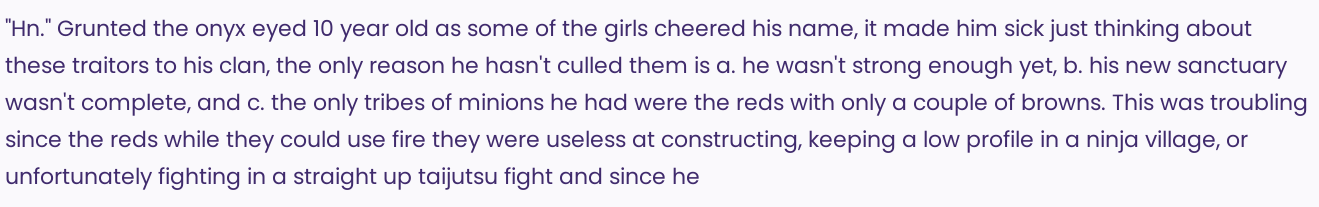"Hn." Grunted the onyx eyed 10 year old as some of the girls cheered his name, it made him sick just thinking about these traitors to his clan, the only reason he hasn't culled them is a. he wasn't strong enough yet, b. his new sanctuary wasn't complete, and c. the only tribes of minions he had were the reds with only a couple of browns. This was troubling since the reds while they could use fire they were useless at constructing, keeping a low profile in a ninja village, or unfortunately fighting in a straight up taijutsu fight and since he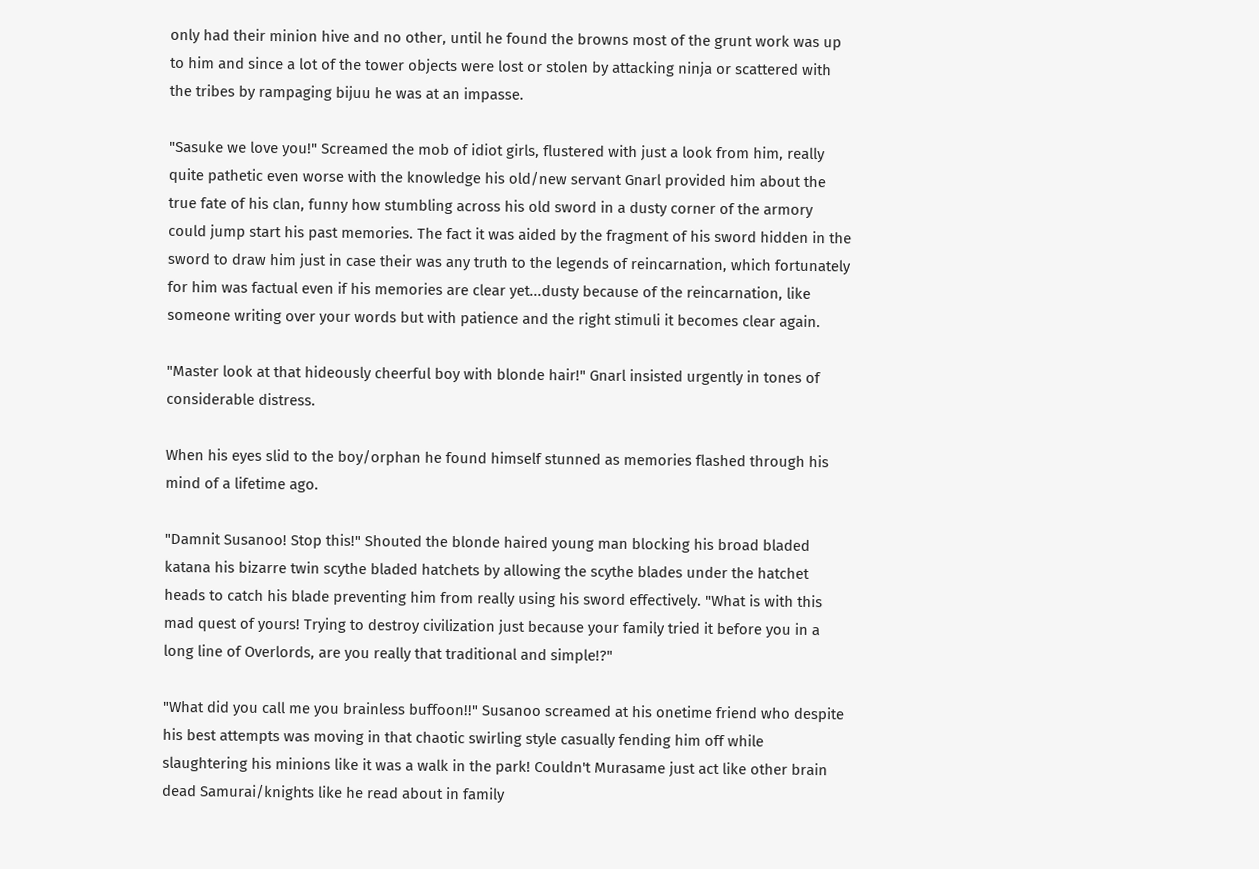only had their minion hive and no other, until he found the browns most of the grunt work was up to him and since a lot of the tower objects were lost or stolen by attacking ninja or scattered with the tribes by rampaging bijuu he was at an impasse.

"Sasuke we love you!" Screamed the mob of idiot girls, flustered with just a look from him, really quite pathetic even worse with the knowledge his old/new servant Gnarl provided him about the true fate of his clan, funny how stumbling across his old sword in a dusty corner of the armory could jump start his past memories. The fact it was aided by the fragment of his sword hidden in the sword to draw him just in case their was any truth to the legends of reincarnation, which fortunately for him was factual even if his memories are clear yet...dusty because of the reincarnation, like someone writing over your words but with patience and the right stimuli it becomes clear again.

"Master look at that hideously cheerful boy with blonde hair!" Gnarl insisted urgently in tones of considerable distress.

When his eyes slid to the boy/orphan he found himself stunned as memories flashed through his mind of a lifetime ago.

"Damnit Susanoo! Stop this!" Shouted the blonde haired young man blocking his broad bladed katana his bizarre twin scythe bladed hatchets by allowing the scythe blades under the hatchet heads to catch his blade preventing him from really using his sword effectively. "What is with this mad quest of yours! Trying to destroy civilization just because your family tried it before you in a long line of Overlords, are you really that traditional and simple!?"

"What did you call me you brainless buffoon!!" Susanoo screamed at his onetime friend who despite his best attempts was moving in that chaotic swirling style casually fending him off while slaughtering his minions like it was a walk in the park! Couldn't Murasame just act like other brain dead Samurai/knights like he read about in family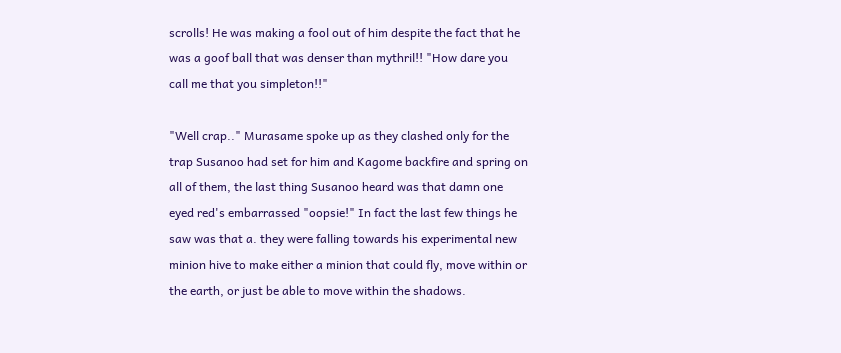scrolls! He was making a fool out of him despite the fact that he was a goof ball that was denser than mythril!! "How dare you call me that you simpleton!!"

"Well crap.." Murasame spoke up as they clashed only for the trap Susanoo had set for him and Kagome backfire and spring on all of them, the last thing Susanoo heard was that damn one eyed red's embarrassed "oopsie!" In fact the last few things he saw was that a. they were falling towards his experimental new minion hive to make either a minion that could fly, move within or the earth, or just be able to move within the shadows.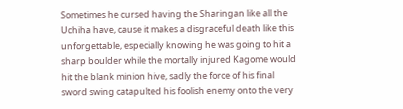Sometimes he cursed having the Sharingan like all the Uchiha have, cause it makes a disgraceful death like this unforgettable, especially knowing he was going to hit a sharp boulder while the mortally injured Kagome would hit the blank minion hive, sadly the force of his final sword swing catapulted his foolish enemy onto the very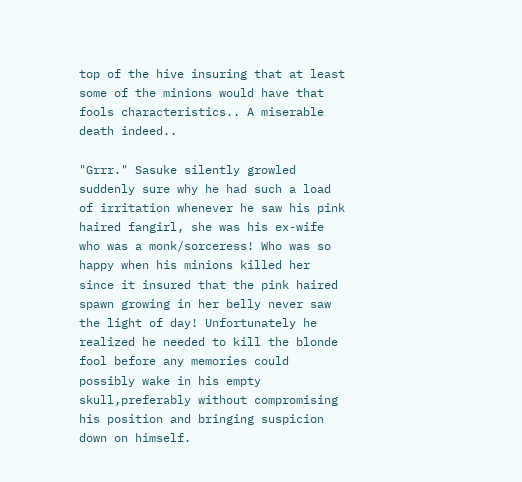top of the hive insuring that at least some of the minions would have that fools characteristics.. A miserable death indeed..

"Grrr." Sasuke silently growled suddenly sure why he had such a load of irritation whenever he saw his pink haired fangirl, she was his ex-wife who was a monk/sorceress! Who was so happy when his minions killed her since it insured that the pink haired spawn growing in her belly never saw the light of day! Unfortunately he realized he needed to kill the blonde fool before any memories could possibly wake in his empty skull,preferably without compromising his position and bringing suspicion down on himself.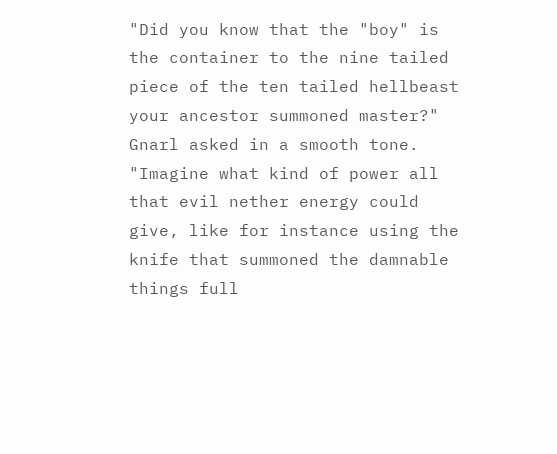"Did you know that the "boy" is the container to the nine tailed piece of the ten tailed hellbeast your ancestor summoned master?" Gnarl asked in a smooth tone. "Imagine what kind of power all that evil nether energy could give, like for instance using the knife that summoned the damnable things full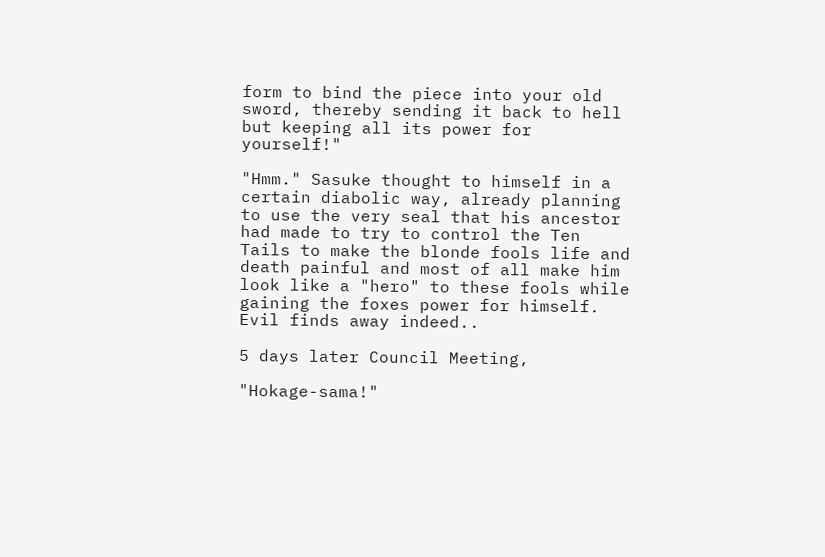form to bind the piece into your old sword, thereby sending it back to hell but keeping all its power for yourself!"

"Hmm." Sasuke thought to himself in a certain diabolic way, already planning to use the very seal that his ancestor had made to try to control the Ten Tails to make the blonde fools life and death painful and most of all make him look like a "hero" to these fools while gaining the foxes power for himself. Evil finds away indeed..

5 days later Council Meeting,

"Hokage-sama!"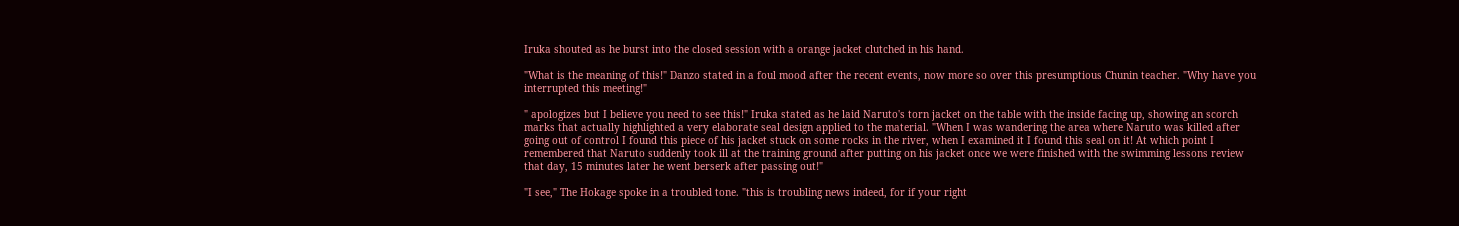Iruka shouted as he burst into the closed session with a orange jacket clutched in his hand.

"What is the meaning of this!" Danzo stated in a foul mood after the recent events, now more so over this presumptious Chunin teacher. "Why have you interrupted this meeting!"

" apologizes but I believe you need to see this!" Iruka stated as he laid Naruto's torn jacket on the table with the inside facing up, showing an scorch marks that actually highlighted a very elaborate seal design applied to the material. "When I was wandering the area where Naruto was killed after going out of control I found this piece of his jacket stuck on some rocks in the river, when I examined it I found this seal on it! At which point I remembered that Naruto suddenly took ill at the training ground after putting on his jacket once we were finished with the swimming lessons review that day, 15 minutes later he went berserk after passing out!"

"I see," The Hokage spoke in a troubled tone. "this is troubling news indeed, for if your right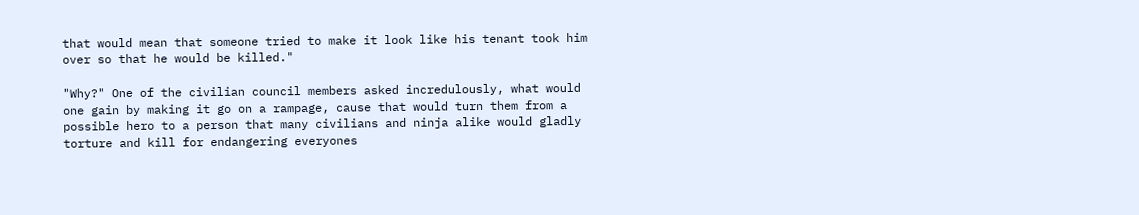that would mean that someone tried to make it look like his tenant took him over so that he would be killed."

"Why?" One of the civilian council members asked incredulously, what would one gain by making it go on a rampage, cause that would turn them from a possible hero to a person that many civilians and ninja alike would gladly torture and kill for endangering everyones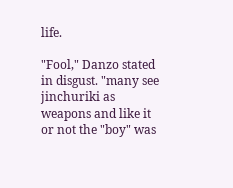life.

"Fool," Danzo stated in disgust. "many see jinchuriki as weapons and like it or not the "boy" was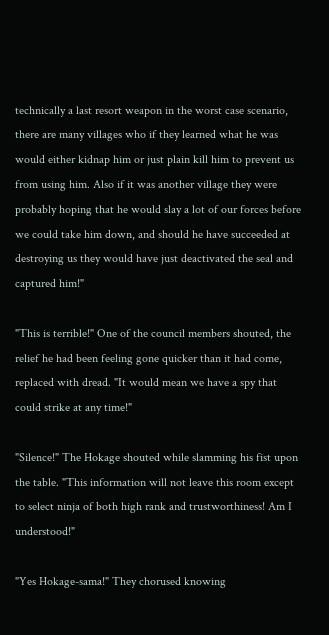technically a last resort weapon in the worst case scenario, there are many villages who if they learned what he was would either kidnap him or just plain kill him to prevent us from using him. Also if it was another village they were probably hoping that he would slay a lot of our forces before we could take him down, and should he have succeeded at destroying us they would have just deactivated the seal and captured him!"

"This is terrible!" One of the council members shouted, the relief he had been feeling gone quicker than it had come, replaced with dread. "It would mean we have a spy that could strike at any time!"

"Silence!" The Hokage shouted while slamming his fist upon the table. "This information will not leave this room except to select ninja of both high rank and trustworthiness! Am I understood!"

"Yes Hokage-sama!" They chorused knowing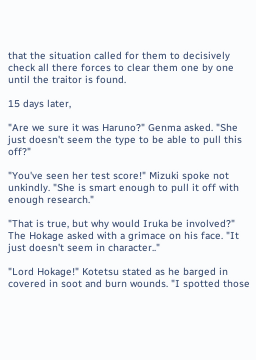that the situation called for them to decisively check all there forces to clear them one by one until the traitor is found.

15 days later,

"Are we sure it was Haruno?" Genma asked. "She just doesn't seem the type to be able to pull this off?"

"You've seen her test score!" Mizuki spoke not unkindly. "She is smart enough to pull it off with enough research."

"That is true, but why would Iruka be involved?" The Hokage asked with a grimace on his face. "It just doesn't seem in character.."

"Lord Hokage!" Kotetsu stated as he barged in covered in soot and burn wounds. "I spotted those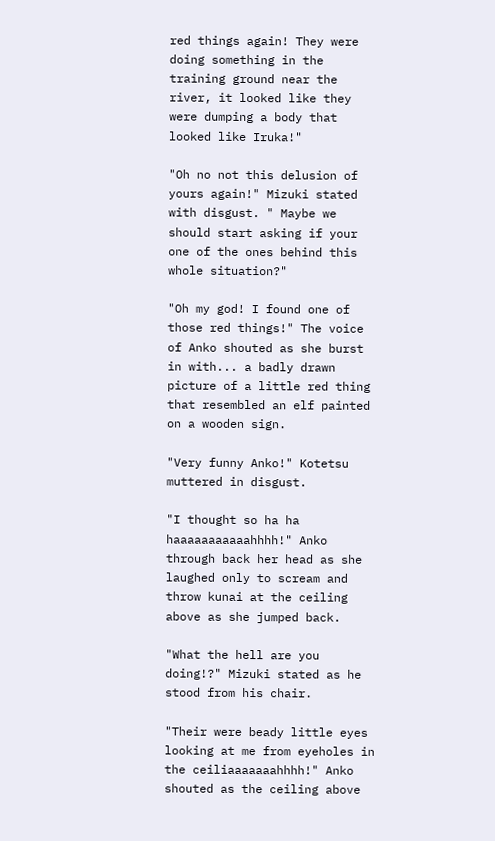red things again! They were doing something in the training ground near the river, it looked like they were dumping a body that looked like Iruka!"

"Oh no not this delusion of yours again!" Mizuki stated with disgust. " Maybe we should start asking if your one of the ones behind this whole situation?"

"Oh my god! I found one of those red things!" The voice of Anko shouted as she burst in with... a badly drawn picture of a little red thing that resembled an elf painted on a wooden sign.

"Very funny Anko!" Kotetsu muttered in disgust.

"I thought so ha ha haaaaaaaaaaahhhh!" Anko through back her head as she laughed only to scream and throw kunai at the ceiling above as she jumped back.

"What the hell are you doing!?" Mizuki stated as he stood from his chair.

"Their were beady little eyes looking at me from eyeholes in the ceiliaaaaaaahhhh!" Anko shouted as the ceiling above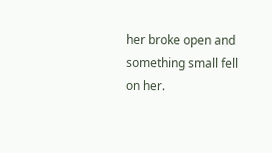her broke open and something small fell on her.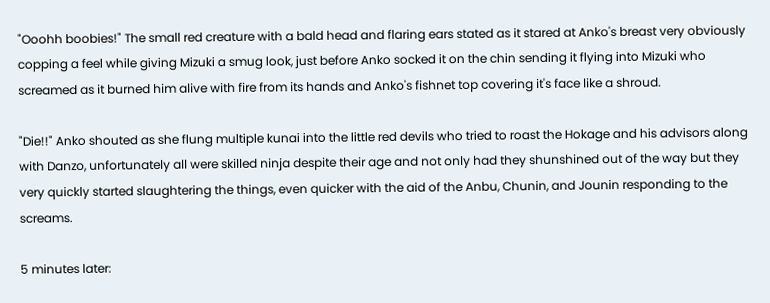"Ooohh boobies!" The small red creature with a bald head and flaring ears stated as it stared at Anko's breast very obviously copping a feel while giving Mizuki a smug look, just before Anko socked it on the chin sending it flying into Mizuki who screamed as it burned him alive with fire from its hands and Anko's fishnet top covering it's face like a shroud.

"Die!!" Anko shouted as she flung multiple kunai into the little red devils who tried to roast the Hokage and his advisors along with Danzo, unfortunately all were skilled ninja despite their age and not only had they shunshined out of the way but they very quickly started slaughtering the things, even quicker with the aid of the Anbu, Chunin, and Jounin responding to the screams.

5 minutes later: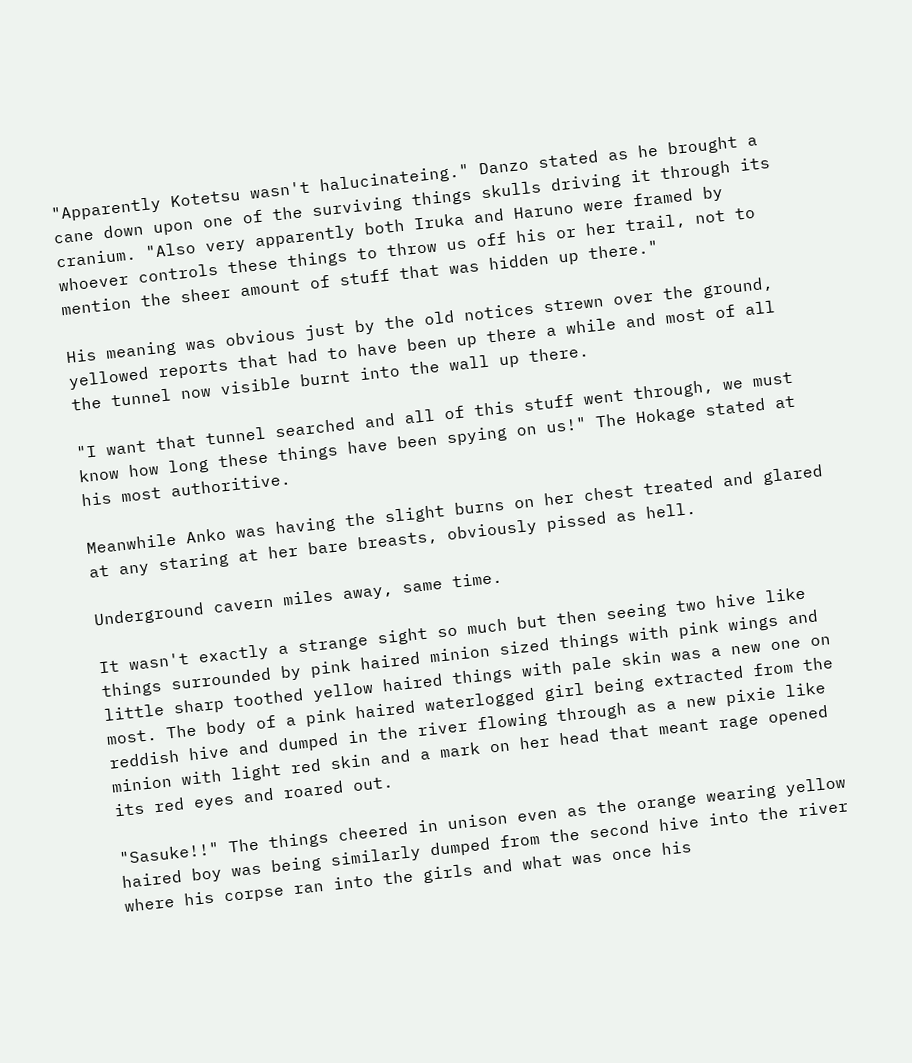"Apparently Kotetsu wasn't halucinateing." Danzo stated as he brought a cane down upon one of the surviving things skulls driving it through its cranium. "Also very apparently both Iruka and Haruno were framed by whoever controls these things to throw us off his or her trail, not to mention the sheer amount of stuff that was hidden up there."

His meaning was obvious just by the old notices strewn over the ground, yellowed reports that had to have been up there a while and most of all the tunnel now visible burnt into the wall up there.

"I want that tunnel searched and all of this stuff went through, we must know how long these things have been spying on us!" The Hokage stated at his most authoritive.

Meanwhile Anko was having the slight burns on her chest treated and glared at any staring at her bare breasts, obviously pissed as hell.

Underground cavern miles away, same time.

It wasn't exactly a strange sight so much but then seeing two hive like things surrounded by pink haired minion sized things with pink wings and little sharp toothed yellow haired things with pale skin was a new one on most. The body of a pink haired waterlogged girl being extracted from the reddish hive and dumped in the river flowing through as a new pixie like minion with light red skin and a mark on her head that meant rage opened its red eyes and roared out.

"Sasuke!!" The things cheered in unison even as the orange wearing yellow haired boy was being similarly dumped from the second hive into the river where his corpse ran into the girls and what was once his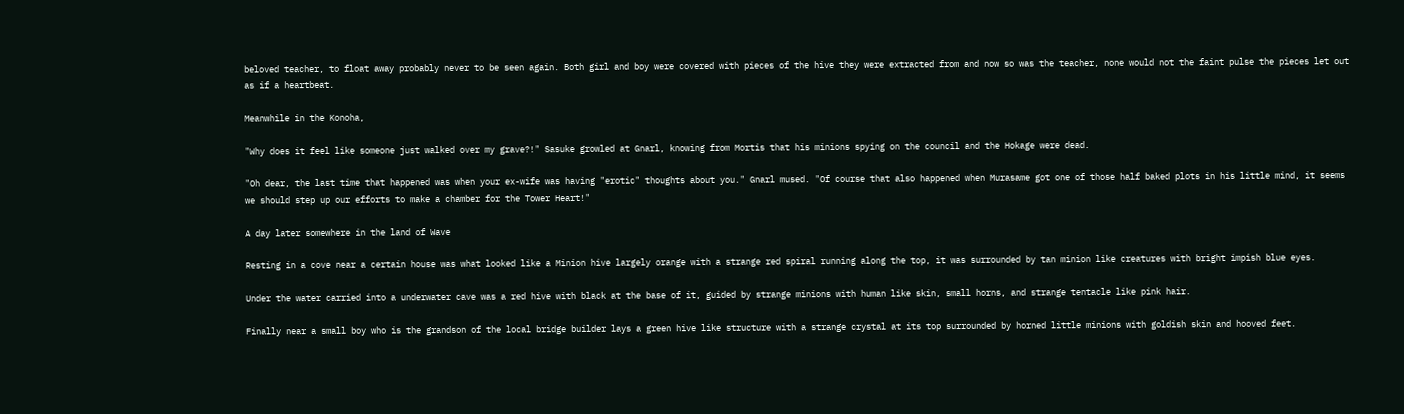beloved teacher, to float away probably never to be seen again. Both girl and boy were covered with pieces of the hive they were extracted from and now so was the teacher, none would not the faint pulse the pieces let out as if a heartbeat.

Meanwhile in the Konoha,

"Why does it feel like someone just walked over my grave?!" Sasuke growled at Gnarl, knowing from Mortis that his minions spying on the council and the Hokage were dead.

"Oh dear, the last time that happened was when your ex-wife was having "erotic" thoughts about you." Gnarl mused. "Of course that also happened when Murasame got one of those half baked plots in his little mind, it seems we should step up our efforts to make a chamber for the Tower Heart!"

A day later somewhere in the land of Wave

Resting in a cove near a certain house was what looked like a Minion hive largely orange with a strange red spiral running along the top, it was surrounded by tan minion like creatures with bright impish blue eyes.

Under the water carried into a underwater cave was a red hive with black at the base of it, guided by strange minions with human like skin, small horns, and strange tentacle like pink hair.

Finally near a small boy who is the grandson of the local bridge builder lays a green hive like structure with a strange crystal at its top surrounded by horned little minions with goldish skin and hooved feet.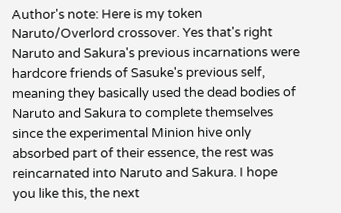Author's note: Here is my token Naruto/Overlord crossover. Yes that's right Naruto and Sakura's previous incarnations were hardcore friends of Sasuke's previous self, meaning they basically used the dead bodies of Naruto and Sakura to complete themselves since the experimental Minion hive only absorbed part of their essence, the rest was reincarnated into Naruto and Sakura. I hope you like this, the next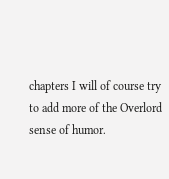chapters I will of course try to add more of the Overlord sense of humor.